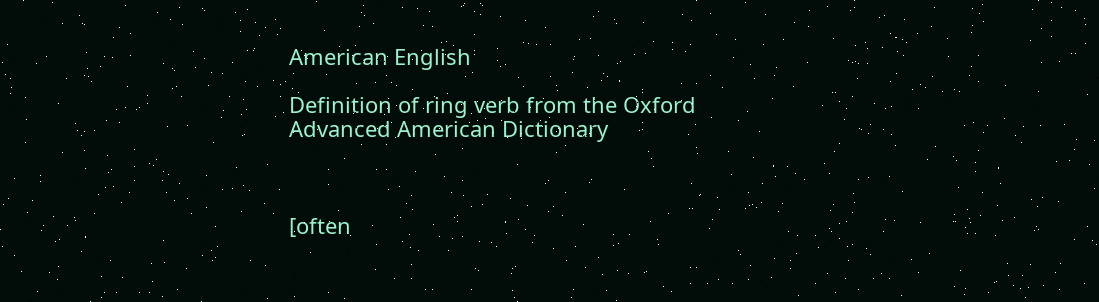American English

Definition of ring verb from the Oxford Advanced American Dictionary



[often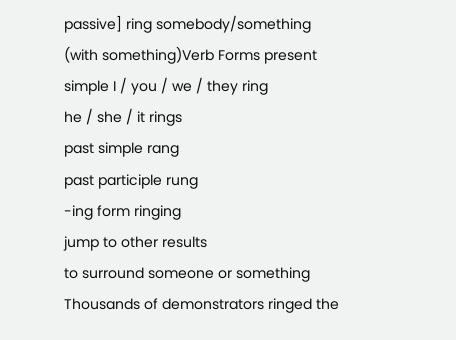passive] ring somebody/something (with something)Verb Forms present simple I / you / we / they ring
he / she / it rings
past simple rang
past participle rung
-ing form ringing
jump to other results
to surround someone or something Thousands of demonstrators ringed the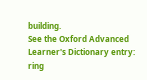building.
See the Oxford Advanced Learner's Dictionary entry: ring